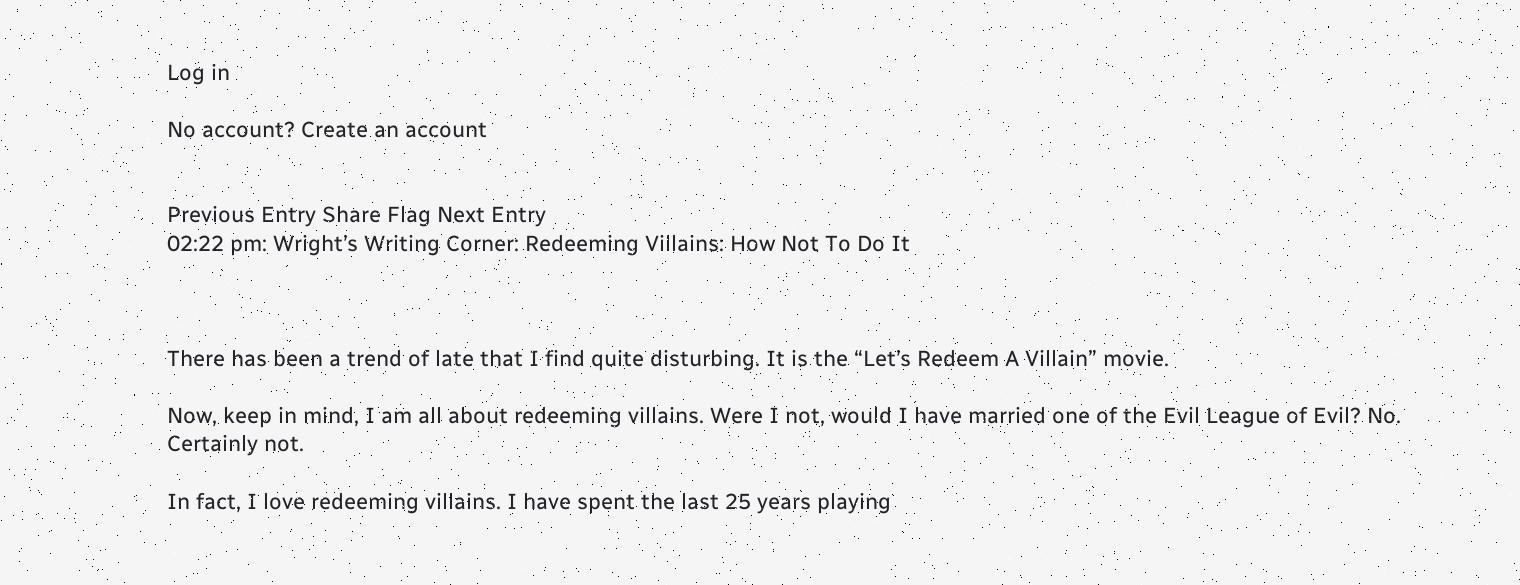Log in

No account? Create an account


Previous Entry Share Flag Next Entry
02:22 pm: Wright’s Writing Corner: Redeeming Villains: How Not To Do It



There has been a trend of late that I find quite disturbing. It is the “Let’s Redeem A Villain” movie.

Now, keep in mind, I am all about redeeming villains. Were I not, would I have married one of the Evil League of Evil? No. Certainly not.

In fact, I love redeeming villains. I have spent the last 25 years playing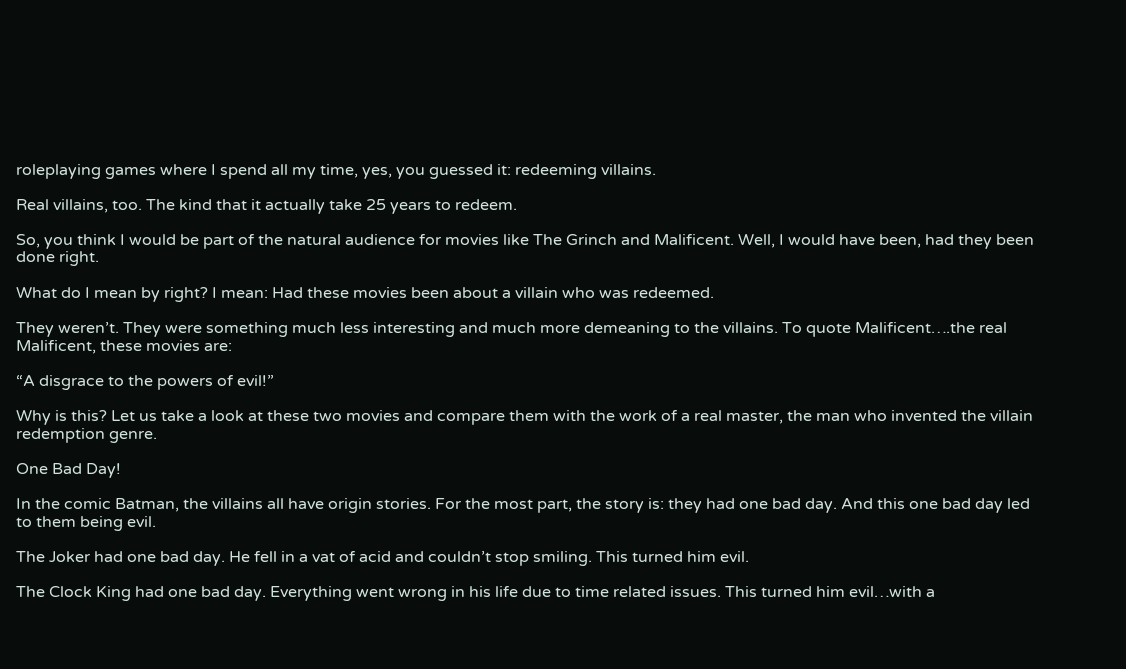roleplaying games where I spend all my time, yes, you guessed it: redeeming villains.

Real villains, too. The kind that it actually take 25 years to redeem.

So, you think I would be part of the natural audience for movies like The Grinch and Malificent. Well, I would have been, had they been done right.

What do I mean by right? I mean: Had these movies been about a villain who was redeemed.

They weren’t. They were something much less interesting and much more demeaning to the villains. To quote Malificent….the real Malificent, these movies are:

“A disgrace to the powers of evil!”

Why is this? Let us take a look at these two movies and compare them with the work of a real master, the man who invented the villain redemption genre.

One Bad Day!

In the comic Batman, the villains all have origin stories. For the most part, the story is: they had one bad day. And this one bad day led to them being evil.

The Joker had one bad day. He fell in a vat of acid and couldn’t stop smiling. This turned him evil.

The Clock King had one bad day. Everything went wrong in his life due to time related issues. This turned him evil…with a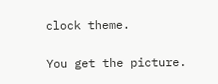clock theme.

You get the picture.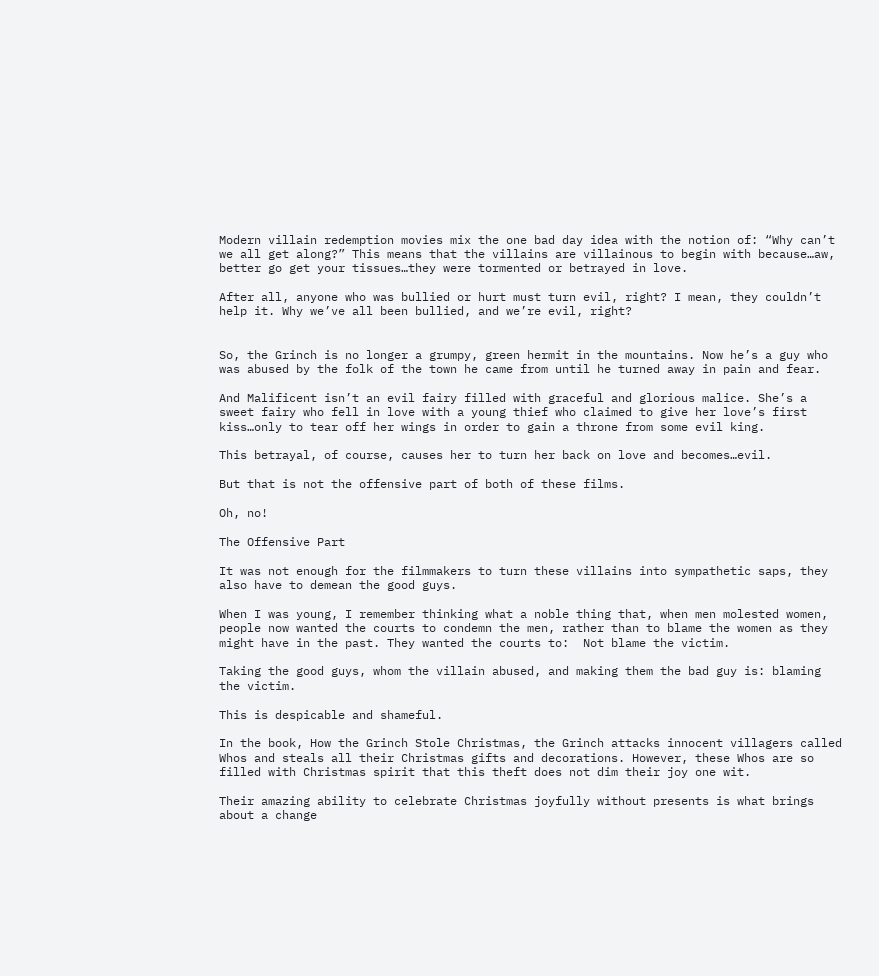Modern villain redemption movies mix the one bad day idea with the notion of: “Why can’t we all get along?” This means that the villains are villainous to begin with because…aw, better go get your tissues…they were tormented or betrayed in love.

After all, anyone who was bullied or hurt must turn evil, right? I mean, they couldn’t help it. Why we’ve all been bullied, and we’re evil, right?


So, the Grinch is no longer a grumpy, green hermit in the mountains. Now he’s a guy who was abused by the folk of the town he came from until he turned away in pain and fear.

And Malificent isn’t an evil fairy filled with graceful and glorious malice. She’s a sweet fairy who fell in love with a young thief who claimed to give her love’s first kiss…only to tear off her wings in order to gain a throne from some evil king.

This betrayal, of course, causes her to turn her back on love and becomes…evil.

But that is not the offensive part of both of these films.

Oh, no!

The Offensive Part

It was not enough for the filmmakers to turn these villains into sympathetic saps, they also have to demean the good guys.

When I was young, I remember thinking what a noble thing that, when men molested women, people now wanted the courts to condemn the men, rather than to blame the women as they might have in the past. They wanted the courts to:  Not blame the victim.

Taking the good guys, whom the villain abused, and making them the bad guy is: blaming the victim.

This is despicable and shameful.

In the book, How the Grinch Stole Christmas, the Grinch attacks innocent villagers called Whos and steals all their Christmas gifts and decorations. However, these Whos are so filled with Christmas spirit that this theft does not dim their joy one wit.

Their amazing ability to celebrate Christmas joyfully without presents is what brings about a change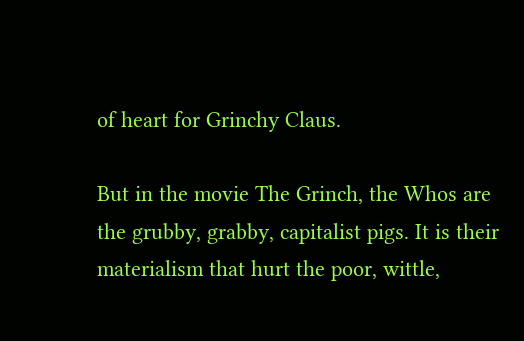of heart for Grinchy Claus.

But in the movie The Grinch, the Whos are the grubby, grabby, capitalist pigs. It is their materialism that hurt the poor, wittle,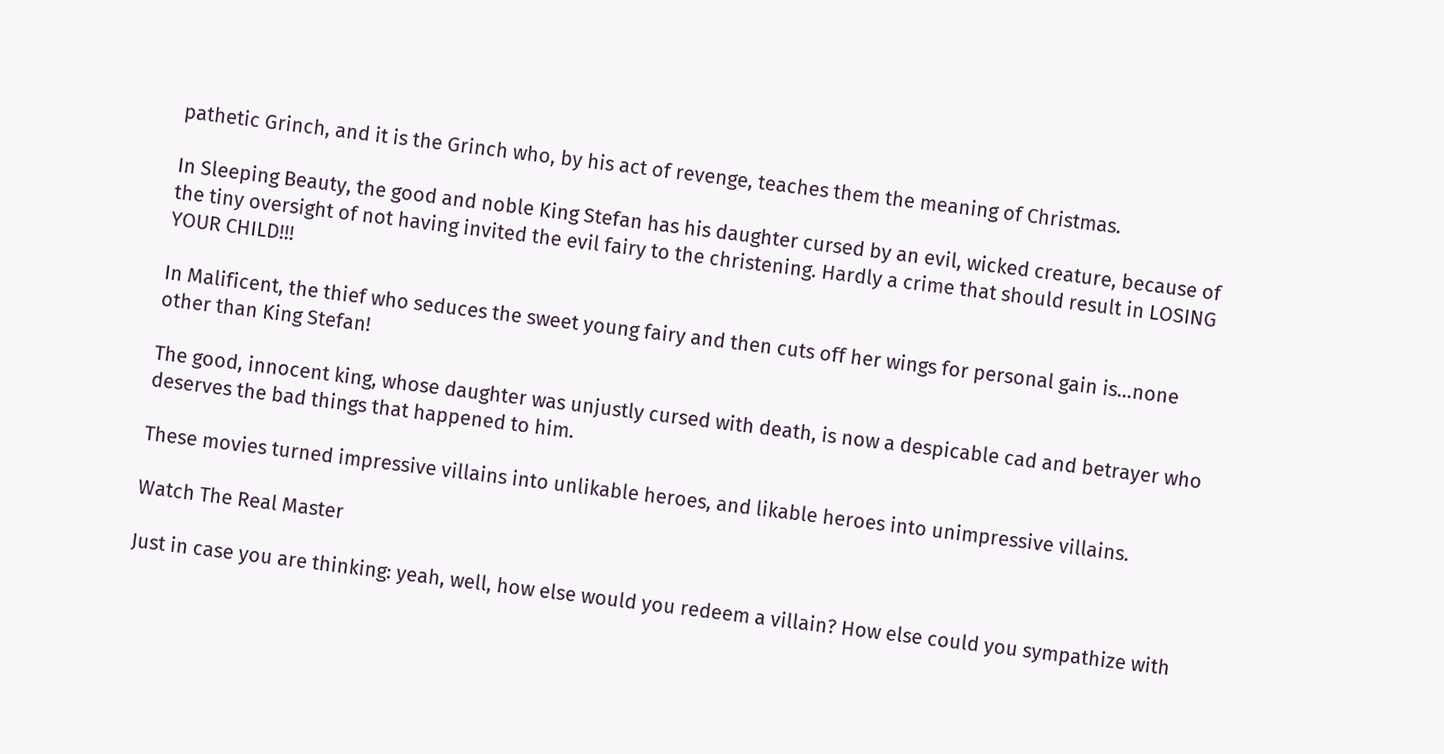pathetic Grinch, and it is the Grinch who, by his act of revenge, teaches them the meaning of Christmas.

In Sleeping Beauty, the good and noble King Stefan has his daughter cursed by an evil, wicked creature, because of the tiny oversight of not having invited the evil fairy to the christening. Hardly a crime that should result in LOSING YOUR CHILD!!!

In Malificent, the thief who seduces the sweet young fairy and then cuts off her wings for personal gain is…none other than King Stefan!

The good, innocent king, whose daughter was unjustly cursed with death, is now a despicable cad and betrayer who deserves the bad things that happened to him.

These movies turned impressive villains into unlikable heroes, and likable heroes into unimpressive villains.

Watch The Real Master

Just in case you are thinking: yeah, well, how else would you redeem a villain? How else could you sympathize with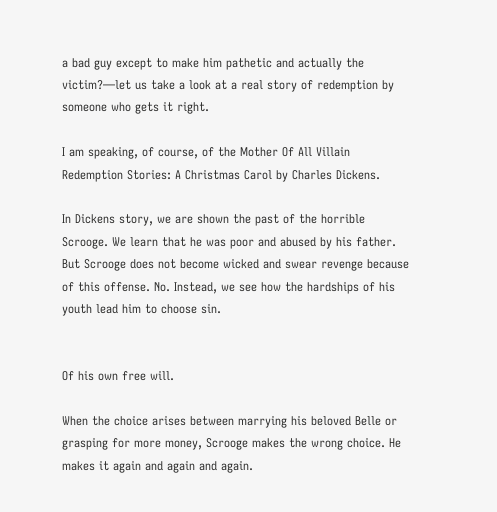a bad guy except to make him pathetic and actually the victim?—let us take a look at a real story of redemption by someone who gets it right.

I am speaking, of course, of the Mother Of All Villain Redemption Stories: A Christmas Carol by Charles Dickens.

In Dickens story, we are shown the past of the horrible Scrooge. We learn that he was poor and abused by his father. But Scrooge does not become wicked and swear revenge because of this offense. No. Instead, we see how the hardships of his youth lead him to choose sin.


Of his own free will.

When the choice arises between marrying his beloved Belle or grasping for more money, Scrooge makes the wrong choice. He makes it again and again and again.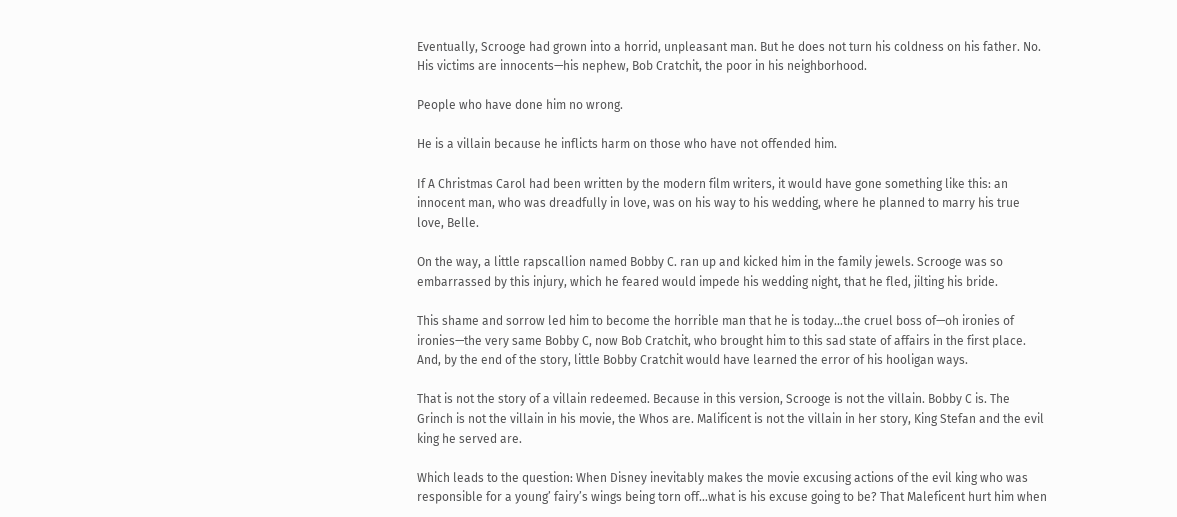Eventually, Scrooge had grown into a horrid, unpleasant man. But he does not turn his coldness on his father. No. His victims are innocents—his nephew, Bob Cratchit, the poor in his neighborhood.

People who have done him no wrong.

He is a villain because he inflicts harm on those who have not offended him.

If A Christmas Carol had been written by the modern film writers, it would have gone something like this: an innocent man, who was dreadfully in love, was on his way to his wedding, where he planned to marry his true love, Belle.

On the way, a little rapscallion named Bobby C. ran up and kicked him in the family jewels. Scrooge was so embarrassed by this injury, which he feared would impede his wedding night, that he fled, jilting his bride.

This shame and sorrow led him to become the horrible man that he is today…the cruel boss of—oh ironies of ironies—the very same Bobby C, now Bob Cratchit, who brought him to this sad state of affairs in the first place. And, by the end of the story, little Bobby Cratchit would have learned the error of his hooligan ways.

That is not the story of a villain redeemed. Because in this version, Scrooge is not the villain. Bobby C is. The Grinch is not the villain in his movie, the Whos are. Malificent is not the villain in her story, King Stefan and the evil king he served are.

Which leads to the question: When Disney inevitably makes the movie excusing actions of the evil king who was responsible for a young’ fairy’s wings being torn off…what is his excuse going to be? That Maleficent hurt him when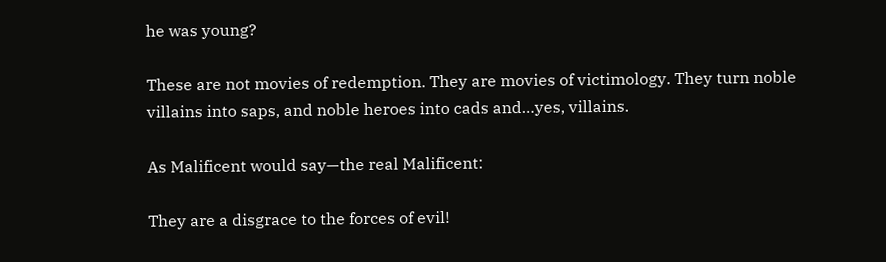he was young?

These are not movies of redemption. They are movies of victimology. They turn noble villains into saps, and noble heroes into cads and…yes, villains.

As Malificent would say—the real Malificent:

They are a disgrace to the forces of evil!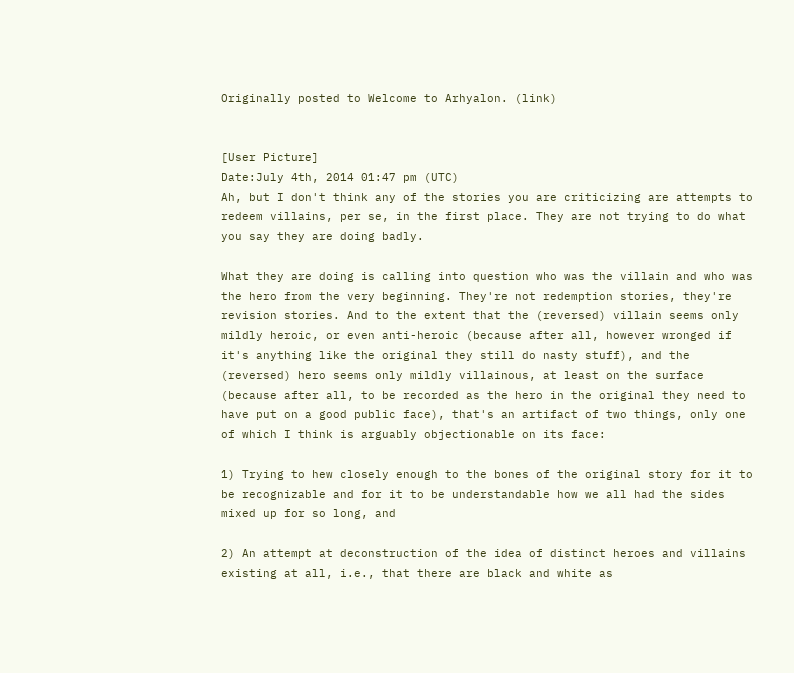Originally posted to Welcome to Arhyalon. (link)


[User Picture]
Date:July 4th, 2014 01:47 pm (UTC)
Ah, but I don't think any of the stories you are criticizing are attempts to redeem villains, per se, in the first place. They are not trying to do what you say they are doing badly.

What they are doing is calling into question who was the villain and who was the hero from the very beginning. They're not redemption stories, they're revision stories. And to the extent that the (reversed) villain seems only mildly heroic, or even anti-heroic (because after all, however wronged if it's anything like the original they still do nasty stuff), and the (reversed) hero seems only mildly villainous, at least on the surface (because after all, to be recorded as the hero in the original they need to have put on a good public face), that's an artifact of two things, only one of which I think is arguably objectionable on its face:

1) Trying to hew closely enough to the bones of the original story for it to be recognizable and for it to be understandable how we all had the sides mixed up for so long, and

2) An attempt at deconstruction of the idea of distinct heroes and villains existing at all, i.e., that there are black and white as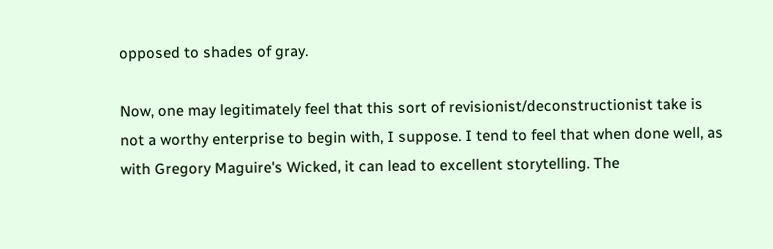opposed to shades of gray.

Now, one may legitimately feel that this sort of revisionist/deconstructionist take is not a worthy enterprise to begin with, I suppose. I tend to feel that when done well, as with Gregory Maguire's Wicked, it can lead to excellent storytelling. The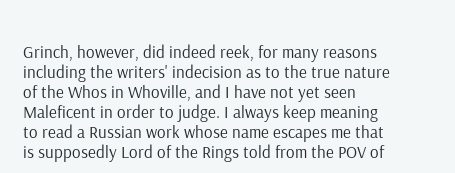Grinch, however, did indeed reek, for many reasons including the writers' indecision as to the true nature of the Whos in Whoville, and I have not yet seen Maleficent in order to judge. I always keep meaning to read a Russian work whose name escapes me that is supposedly Lord of the Rings told from the POV of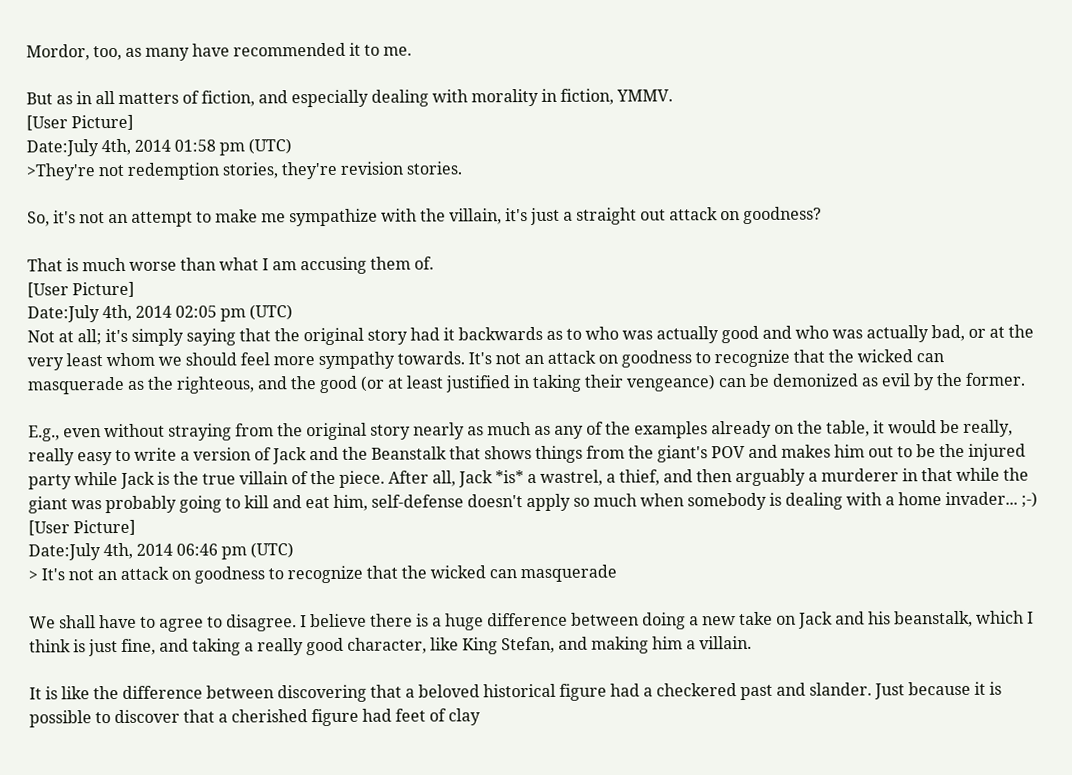Mordor, too, as many have recommended it to me.

But as in all matters of fiction, and especially dealing with morality in fiction, YMMV.
[User Picture]
Date:July 4th, 2014 01:58 pm (UTC)
>They're not redemption stories, they're revision stories.

So, it's not an attempt to make me sympathize with the villain, it's just a straight out attack on goodness?

That is much worse than what I am accusing them of.
[User Picture]
Date:July 4th, 2014 02:05 pm (UTC)
Not at all; it's simply saying that the original story had it backwards as to who was actually good and who was actually bad, or at the very least whom we should feel more sympathy towards. It's not an attack on goodness to recognize that the wicked can masquerade as the righteous, and the good (or at least justified in taking their vengeance) can be demonized as evil by the former.

E.g., even without straying from the original story nearly as much as any of the examples already on the table, it would be really, really easy to write a version of Jack and the Beanstalk that shows things from the giant's POV and makes him out to be the injured party while Jack is the true villain of the piece. After all, Jack *is* a wastrel, a thief, and then arguably a murderer in that while the giant was probably going to kill and eat him, self-defense doesn't apply so much when somebody is dealing with a home invader... ;-)
[User Picture]
Date:July 4th, 2014 06:46 pm (UTC)
> It's not an attack on goodness to recognize that the wicked can masquerade

We shall have to agree to disagree. I believe there is a huge difference between doing a new take on Jack and his beanstalk, which I think is just fine, and taking a really good character, like King Stefan, and making him a villain.

It is like the difference between discovering that a beloved historical figure had a checkered past and slander. Just because it is possible to discover that a cherished figure had feet of clay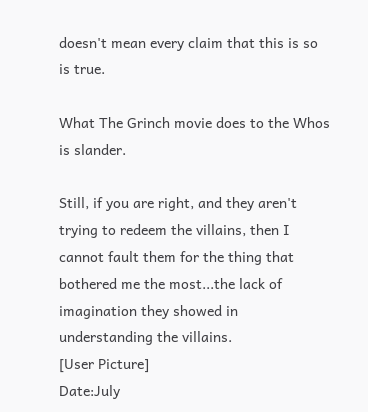doesn't mean every claim that this is so is true.

What The Grinch movie does to the Whos is slander.

Still, if you are right, and they aren't trying to redeem the villains, then I cannot fault them for the thing that bothered me the most...the lack of imagination they showed in understanding the villains.
[User Picture]
Date:July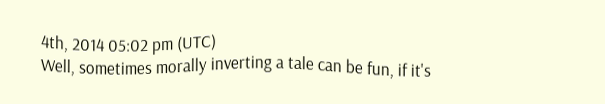4th, 2014 05:02 pm (UTC)
Well, sometimes morally inverting a tale can be fun, if it's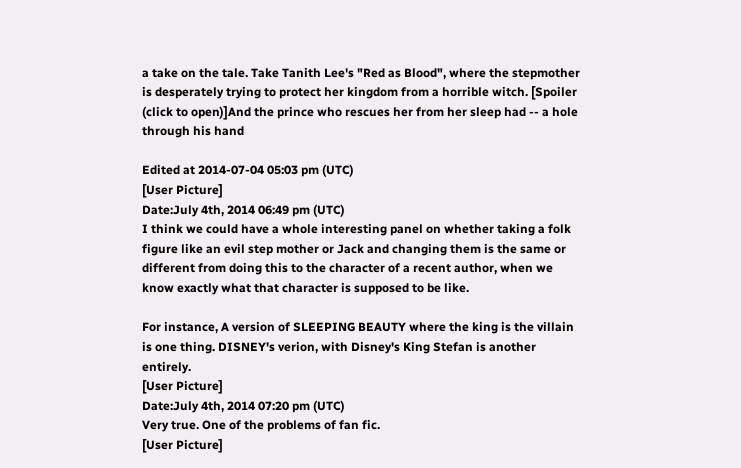a take on the tale. Take Tanith Lee's "Red as Blood", where the stepmother is desperately trying to protect her kingdom from a horrible witch. [Spoiler (click to open)]And the prince who rescues her from her sleep had -- a hole through his hand

Edited at 2014-07-04 05:03 pm (UTC)
[User Picture]
Date:July 4th, 2014 06:49 pm (UTC)
I think we could have a whole interesting panel on whether taking a folk figure like an evil step mother or Jack and changing them is the same or different from doing this to the character of a recent author, when we know exactly what that character is supposed to be like.

For instance, A version of SLEEPING BEAUTY where the king is the villain is one thing. DISNEY's verion, with Disney's King Stefan is another entirely.
[User Picture]
Date:July 4th, 2014 07:20 pm (UTC)
Very true. One of the problems of fan fic.
[User Picture]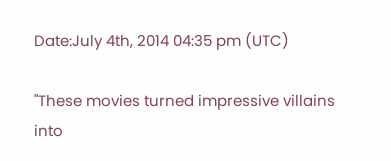Date:July 4th, 2014 04:35 pm (UTC)

"These movies turned impressive villains into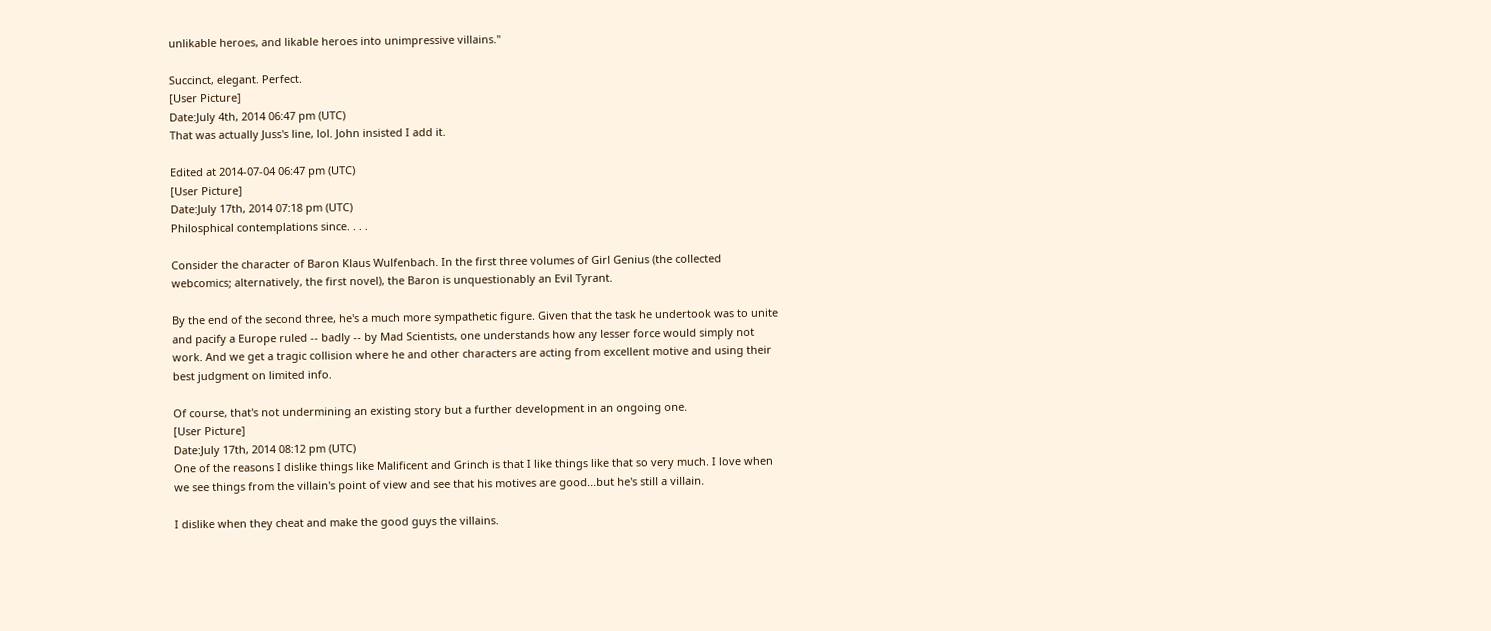unlikable heroes, and likable heroes into unimpressive villains."

Succinct, elegant. Perfect.
[User Picture]
Date:July 4th, 2014 06:47 pm (UTC)
That was actually Juss's line, lol. John insisted I add it.

Edited at 2014-07-04 06:47 pm (UTC)
[User Picture]
Date:July 17th, 2014 07:18 pm (UTC)
Philosphical contemplations since. . . .

Consider the character of Baron Klaus Wulfenbach. In the first three volumes of Girl Genius (the collected webcomics; alternatively, the first novel), the Baron is unquestionably an Evil Tyrant.

By the end of the second three, he's a much more sympathetic figure. Given that the task he undertook was to unite and pacify a Europe ruled -- badly -- by Mad Scientists, one understands how any lesser force would simply not work. And we get a tragic collision where he and other characters are acting from excellent motive and using their best judgment on limited info.

Of course, that's not undermining an existing story but a further development in an ongoing one.
[User Picture]
Date:July 17th, 2014 08:12 pm (UTC)
One of the reasons I dislike things like Malificent and Grinch is that I like things like that so very much. I love when we see things from the villain's point of view and see that his motives are good...but he's still a villain.

I dislike when they cheat and make the good guys the villains.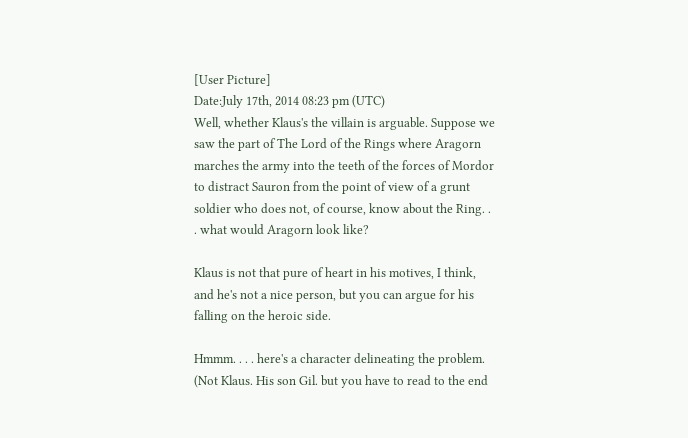[User Picture]
Date:July 17th, 2014 08:23 pm (UTC)
Well, whether Klaus's the villain is arguable. Suppose we saw the part of The Lord of the Rings where Aragorn marches the army into the teeth of the forces of Mordor to distract Sauron from the point of view of a grunt soldier who does not, of course, know about the Ring. . . what would Aragorn look like?

Klaus is not that pure of heart in his motives, I think, and he's not a nice person, but you can argue for his falling on the heroic side.

Hmmm. . . . here's a character delineating the problem. (Not Klaus. His son Gil. but you have to read to the end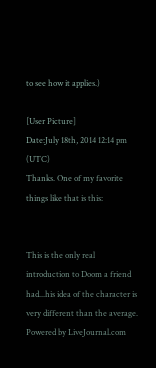to see how it applies.)

[User Picture]
Date:July 18th, 2014 12:14 pm (UTC)
Thanks. One of my favorite things like that is this:


This is the only real introduction to Doom a friend had...his idea of the character is very different than the average.
Powered by LiveJournal.com